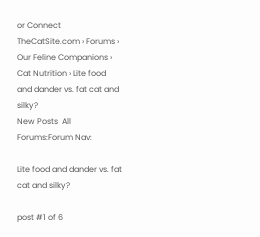or Connect
TheCatSite.com › Forums › Our Feline Companions › Cat Nutrition › Lite food and dander vs. fat cat and silky?
New Posts  All Forums:Forum Nav:

Lite food and dander vs. fat cat and silky?

post #1 of 6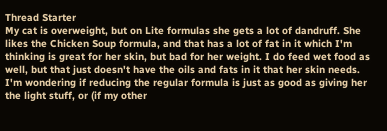Thread Starter
My cat is overweight, but on Lite formulas she gets a lot of dandruff. She likes the Chicken Soup formula, and that has a lot of fat in it which I'm thinking is great for her skin, but bad for her weight. I do feed wet food as well, but that just doesn't have the oils and fats in it that her skin needs. I'm wondering if reducing the regular formula is just as good as giving her the light stuff, or (if my other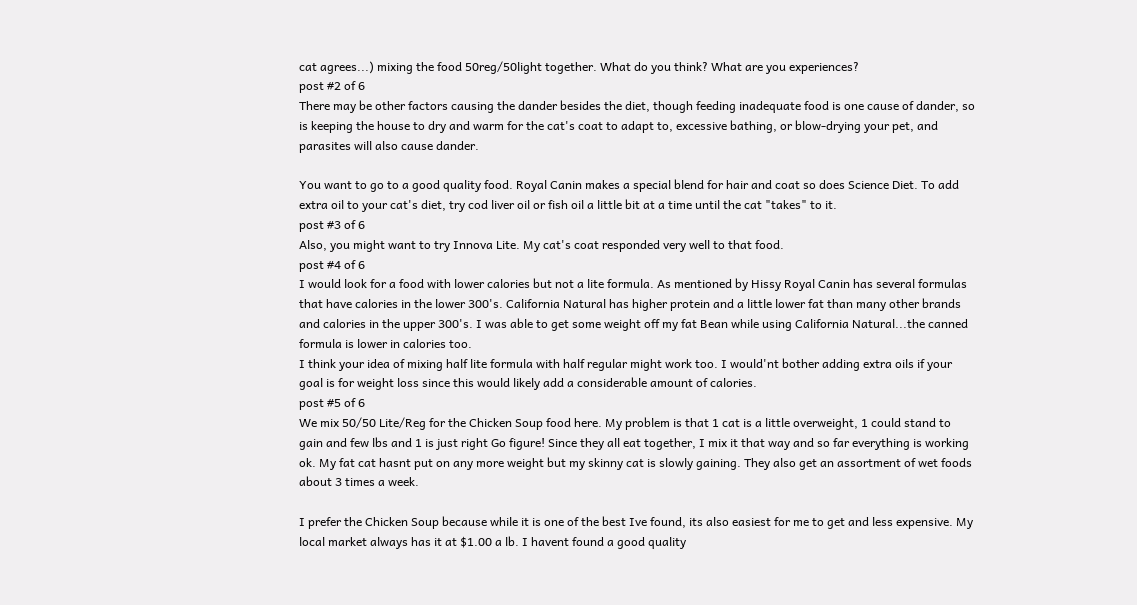cat agrees...) mixing the food 50reg/50light together. What do you think? What are you experiences?
post #2 of 6
There may be other factors causing the dander besides the diet, though feeding inadequate food is one cause of dander, so is keeping the house to dry and warm for the cat's coat to adapt to, excessive bathing, or blow-drying your pet, and parasites will also cause dander.

You want to go to a good quality food. Royal Canin makes a special blend for hair and coat so does Science Diet. To add extra oil to your cat's diet, try cod liver oil or fish oil a little bit at a time until the cat "takes" to it.
post #3 of 6
Also, you might want to try Innova Lite. My cat's coat responded very well to that food.
post #4 of 6
I would look for a food with lower calories but not a lite formula. As mentioned by Hissy Royal Canin has several formulas that have calories in the lower 300's. California Natural has higher protein and a little lower fat than many other brands and calories in the upper 300's. I was able to get some weight off my fat Bean while using California Natural...the canned formula is lower in calories too.
I think your idea of mixing half lite formula with half regular might work too. I would'nt bother adding extra oils if your goal is for weight loss since this would likely add a considerable amount of calories.
post #5 of 6
We mix 50/50 Lite/Reg for the Chicken Soup food here. My problem is that 1 cat is a little overweight, 1 could stand to gain and few lbs and 1 is just right Go figure! Since they all eat together, I mix it that way and so far everything is working ok. My fat cat hasnt put on any more weight but my skinny cat is slowly gaining. They also get an assortment of wet foods about 3 times a week.

I prefer the Chicken Soup because while it is one of the best Ive found, its also easiest for me to get and less expensive. My local market always has it at $1.00 a lb. I havent found a good quality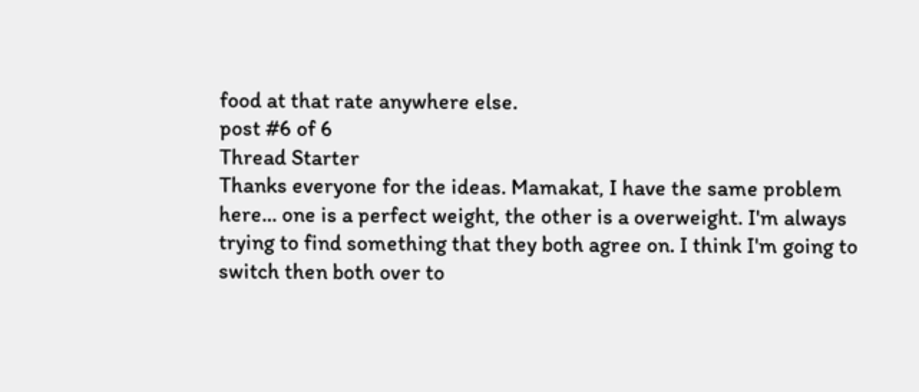food at that rate anywhere else.
post #6 of 6
Thread Starter
Thanks everyone for the ideas. Mamakat, I have the same problem here... one is a perfect weight, the other is a overweight. I'm always trying to find something that they both agree on. I think I'm going to switch then both over to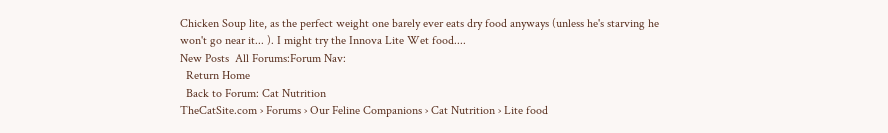Chicken Soup lite, as the perfect weight one barely ever eats dry food anyways (unless he's starving he won't go near it... ). I might try the Innova Lite Wet food....
New Posts  All Forums:Forum Nav:
  Return Home
  Back to Forum: Cat Nutrition
TheCatSite.com › Forums › Our Feline Companions › Cat Nutrition › Lite food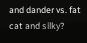and dander vs. fat cat and silky?